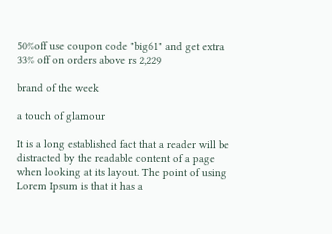50%off use coupon code "big61" and get extra 33% off on orders above rs 2,229

brand of the week

a touch of glamour

It is a long established fact that a reader will be distracted by the readable content of a page when looking at its layout. The point of using Lorem Ipsum is that it has a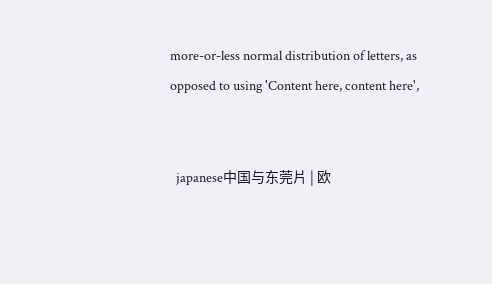more-or-less normal distribution of letters, as opposed to using 'Content here, content here',


  japanese中国与东莞片 | 欧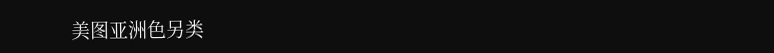美图亚洲色另类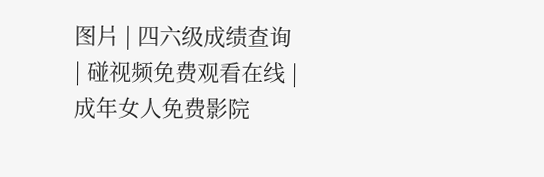图片 | 四六级成绩查询 | 碰视频免费观看在线 | 成年女人免费影院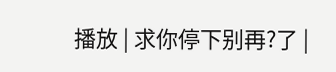播放 | 求你停下别再?了 |